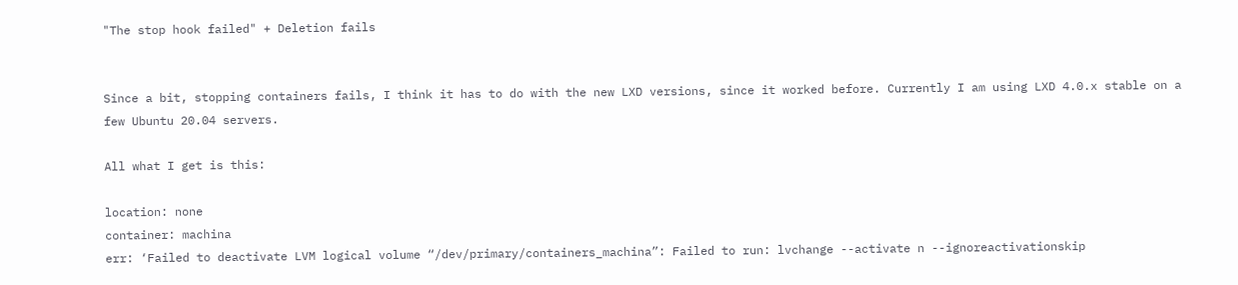"The stop hook failed" + Deletion fails


Since a bit, stopping containers fails, I think it has to do with the new LXD versions, since it worked before. Currently I am using LXD 4.0.x stable on a few Ubuntu 20.04 servers.

All what I get is this:

location: none
container: machina
err: ‘Failed to deactivate LVM logical volume “/dev/primary/containers_machina”: Failed to run: lvchange --activate n --ignoreactivationskip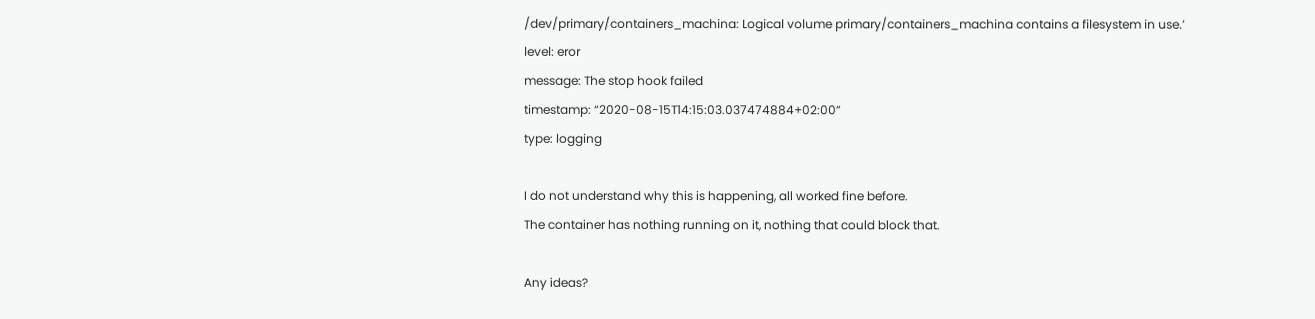/dev/primary/containers_machina: Logical volume primary/containers_machina contains a filesystem in use.’
level: eror
message: The stop hook failed
timestamp: “2020-08-15T14:15:03.037474884+02:00”
type: logging

I do not understand why this is happening, all worked fine before.
The container has nothing running on it, nothing that could block that.

Any ideas?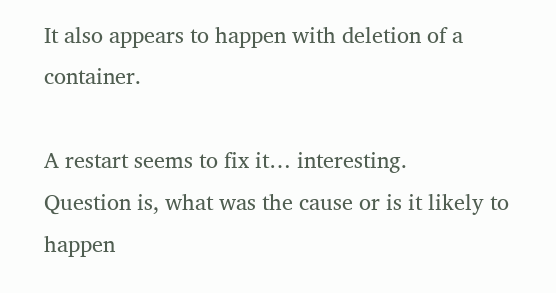It also appears to happen with deletion of a container.

A restart seems to fix it… interesting.
Question is, what was the cause or is it likely to happen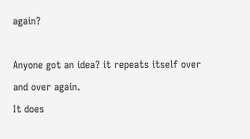again?

Anyone got an idea? it repeats itself over and over again.
It does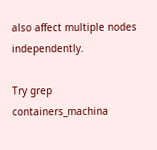also affect multiple nodes independently.

Try grep containers_machina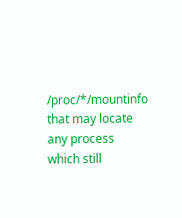/proc/*/mountinfo that may locate any process which still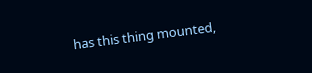has this thing mounted,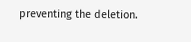preventing the deletion.